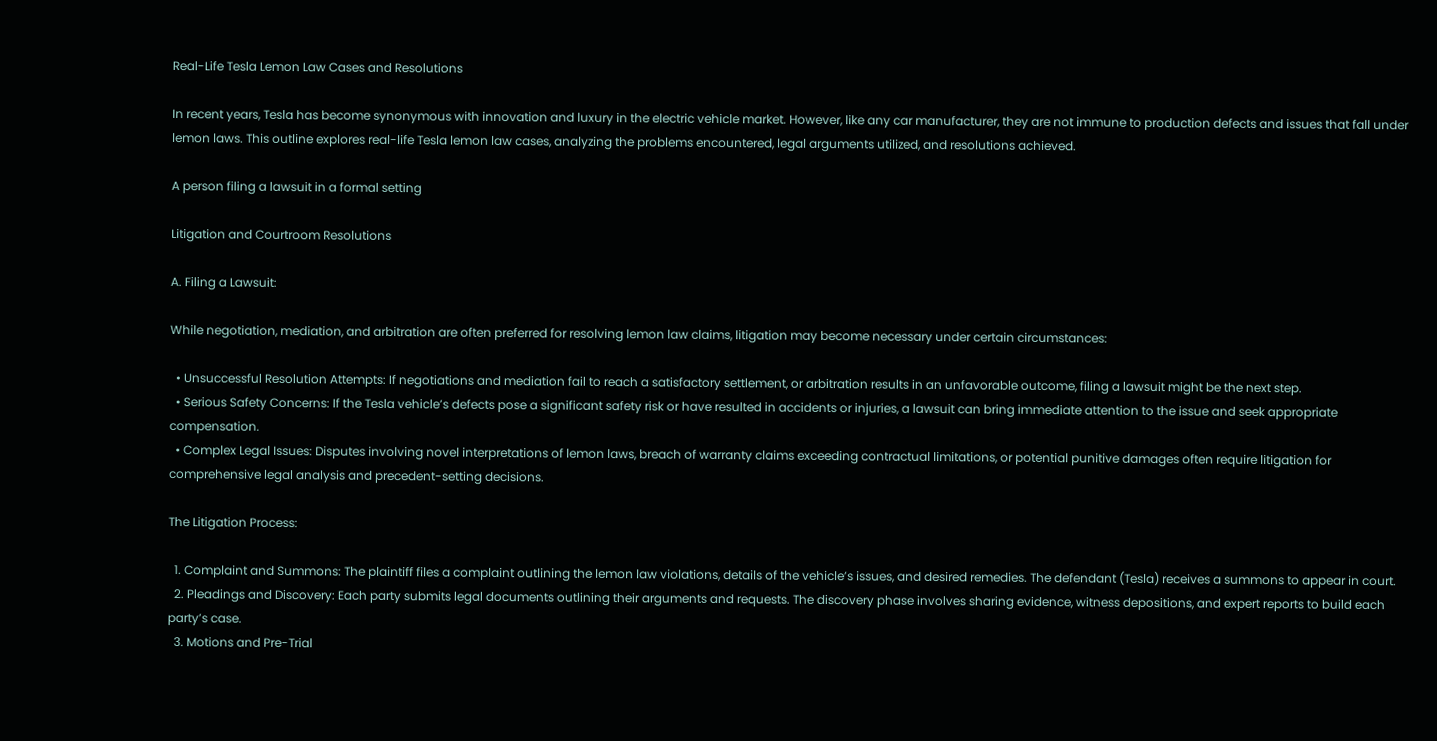Real-Life Tesla Lemon Law Cases and Resolutions

In recent years, Tesla has become synonymous with innovation and luxury in the electric vehicle market. However, like any car manufacturer, they are not immune to production defects and issues that fall under lemon laws. This outline explores real-life Tesla lemon law cases, analyzing the problems encountered, legal arguments utilized, and resolutions achieved.

A person filing a lawsuit in a formal setting

Litigation and Courtroom Resolutions

A. Filing a Lawsuit:

While negotiation, mediation, and arbitration are often preferred for resolving lemon law claims, litigation may become necessary under certain circumstances:

  • Unsuccessful Resolution Attempts: If negotiations and mediation fail to reach a satisfactory settlement, or arbitration results in an unfavorable outcome, filing a lawsuit might be the next step.
  • Serious Safety Concerns: If the Tesla vehicle’s defects pose a significant safety risk or have resulted in accidents or injuries, a lawsuit can bring immediate attention to the issue and seek appropriate compensation.
  • Complex Legal Issues: Disputes involving novel interpretations of lemon laws, breach of warranty claims exceeding contractual limitations, or potential punitive damages often require litigation for comprehensive legal analysis and precedent-setting decisions.

The Litigation Process:

  1. Complaint and Summons: The plaintiff files a complaint outlining the lemon law violations, details of the vehicle’s issues, and desired remedies. The defendant (Tesla) receives a summons to appear in court.
  2. Pleadings and Discovery: Each party submits legal documents outlining their arguments and requests. The discovery phase involves sharing evidence, witness depositions, and expert reports to build each party’s case.
  3. Motions and Pre-Trial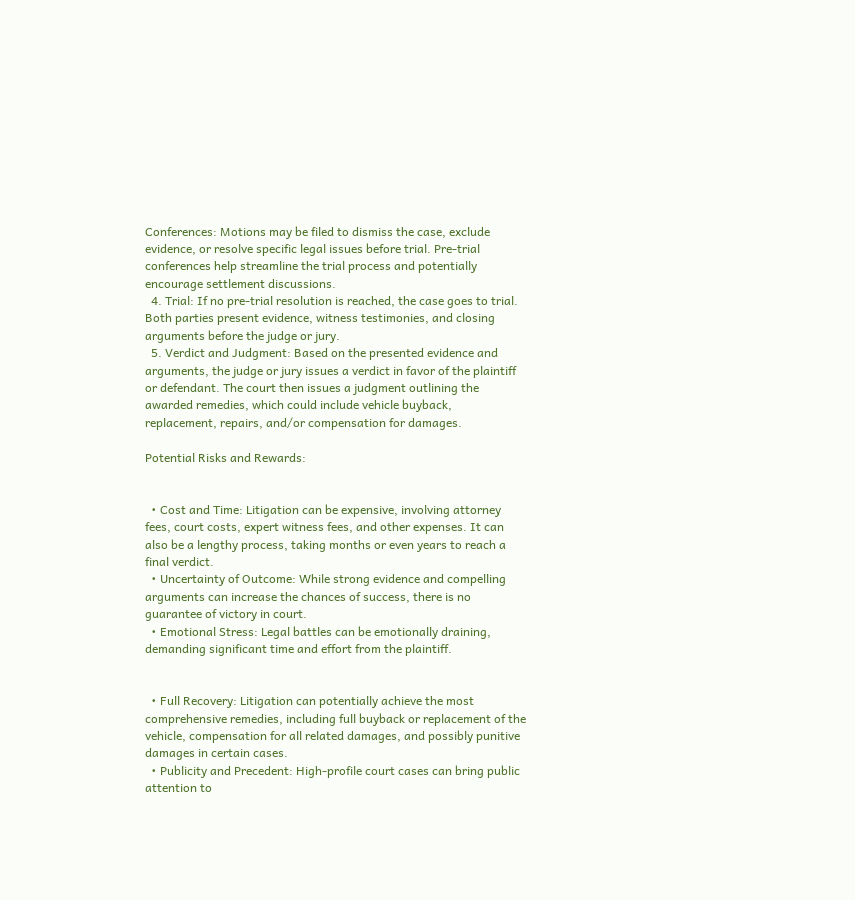Conferences: Motions may be filed to dismiss the case, exclude evidence, or resolve specific legal issues before trial. Pre-trial conferences help streamline the trial process and potentially encourage settlement discussions.
  4. Trial: If no pre-trial resolution is reached, the case goes to trial. Both parties present evidence, witness testimonies, and closing arguments before the judge or jury.
  5. Verdict and Judgment: Based on the presented evidence and arguments, the judge or jury issues a verdict in favor of the plaintiff or defendant. The court then issues a judgment outlining the awarded remedies, which could include vehicle buyback, replacement, repairs, and/or compensation for damages.

Potential Risks and Rewards:


  • Cost and Time: Litigation can be expensive, involving attorney fees, court costs, expert witness fees, and other expenses. It can also be a lengthy process, taking months or even years to reach a final verdict.
  • Uncertainty of Outcome: While strong evidence and compelling arguments can increase the chances of success, there is no guarantee of victory in court.
  • Emotional Stress: Legal battles can be emotionally draining, demanding significant time and effort from the plaintiff.


  • Full Recovery: Litigation can potentially achieve the most comprehensive remedies, including full buyback or replacement of the vehicle, compensation for all related damages, and possibly punitive damages in certain cases.
  • Publicity and Precedent: High-profile court cases can bring public attention to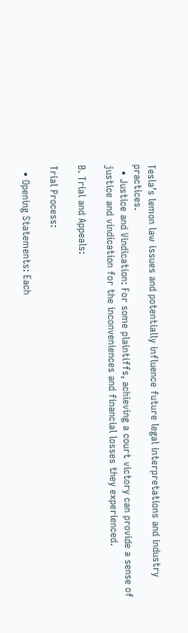Tesla’s lemon law issues and potentially influence future legal interpretations and industry practices.
  • Justice and Vindication: For some plaintiffs, achieving a court victory can provide a sense of justice and vindication for the inconveniences and financial losses they experienced.

B. Trial and Appeals:

Trial Process:

  • Opening Statements: Each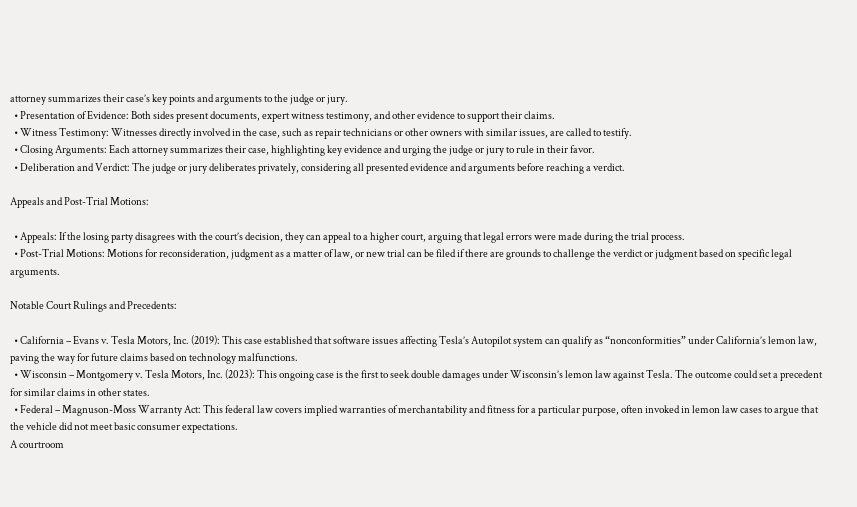attorney summarizes their case’s key points and arguments to the judge or jury.
  • Presentation of Evidence: Both sides present documents, expert witness testimony, and other evidence to support their claims.
  • Witness Testimony: Witnesses directly involved in the case, such as repair technicians or other owners with similar issues, are called to testify.
  • Closing Arguments: Each attorney summarizes their case, highlighting key evidence and urging the judge or jury to rule in their favor.
  • Deliberation and Verdict: The judge or jury deliberates privately, considering all presented evidence and arguments before reaching a verdict.

Appeals and Post-Trial Motions:

  • Appeals: If the losing party disagrees with the court’s decision, they can appeal to a higher court, arguing that legal errors were made during the trial process.
  • Post-Trial Motions: Motions for reconsideration, judgment as a matter of law, or new trial can be filed if there are grounds to challenge the verdict or judgment based on specific legal arguments.

Notable Court Rulings and Precedents:

  • California – Evans v. Tesla Motors, Inc. (2019): This case established that software issues affecting Tesla’s Autopilot system can qualify as “nonconformities” under California’s lemon law, paving the way for future claims based on technology malfunctions.
  • Wisconsin – Montgomery v. Tesla Motors, Inc. (2023): This ongoing case is the first to seek double damages under Wisconsin’s lemon law against Tesla. The outcome could set a precedent for similar claims in other states.
  • Federal – Magnuson-Moss Warranty Act: This federal law covers implied warranties of merchantability and fitness for a particular purpose, often invoked in lemon law cases to argue that the vehicle did not meet basic consumer expectations.
A courtroom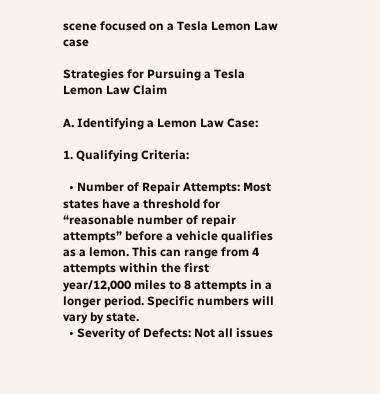scene focused on a Tesla Lemon Law case

Strategies for Pursuing a Tesla Lemon Law Claim

A. Identifying a Lemon Law Case:

1. Qualifying Criteria:

  • Number of Repair Attempts: Most states have a threshold for “reasonable number of repair attempts” before a vehicle qualifies as a lemon. This can range from 4 attempts within the first year/12,000 miles to 8 attempts in a longer period. Specific numbers will vary by state.
  • Severity of Defects: Not all issues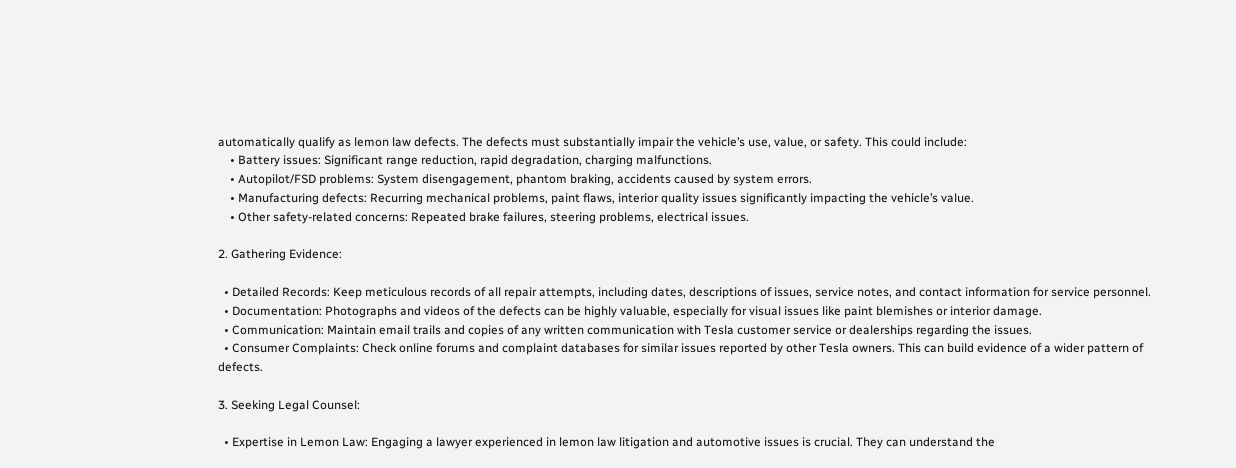automatically qualify as lemon law defects. The defects must substantially impair the vehicle’s use, value, or safety. This could include:
    • Battery issues: Significant range reduction, rapid degradation, charging malfunctions.
    • Autopilot/FSD problems: System disengagement, phantom braking, accidents caused by system errors.
    • Manufacturing defects: Recurring mechanical problems, paint flaws, interior quality issues significantly impacting the vehicle’s value.
    • Other safety-related concerns: Repeated brake failures, steering problems, electrical issues.

2. Gathering Evidence:

  • Detailed Records: Keep meticulous records of all repair attempts, including dates, descriptions of issues, service notes, and contact information for service personnel.
  • Documentation: Photographs and videos of the defects can be highly valuable, especially for visual issues like paint blemishes or interior damage.
  • Communication: Maintain email trails and copies of any written communication with Tesla customer service or dealerships regarding the issues.
  • Consumer Complaints: Check online forums and complaint databases for similar issues reported by other Tesla owners. This can build evidence of a wider pattern of defects.

3. Seeking Legal Counsel:

  • Expertise in Lemon Law: Engaging a lawyer experienced in lemon law litigation and automotive issues is crucial. They can understand the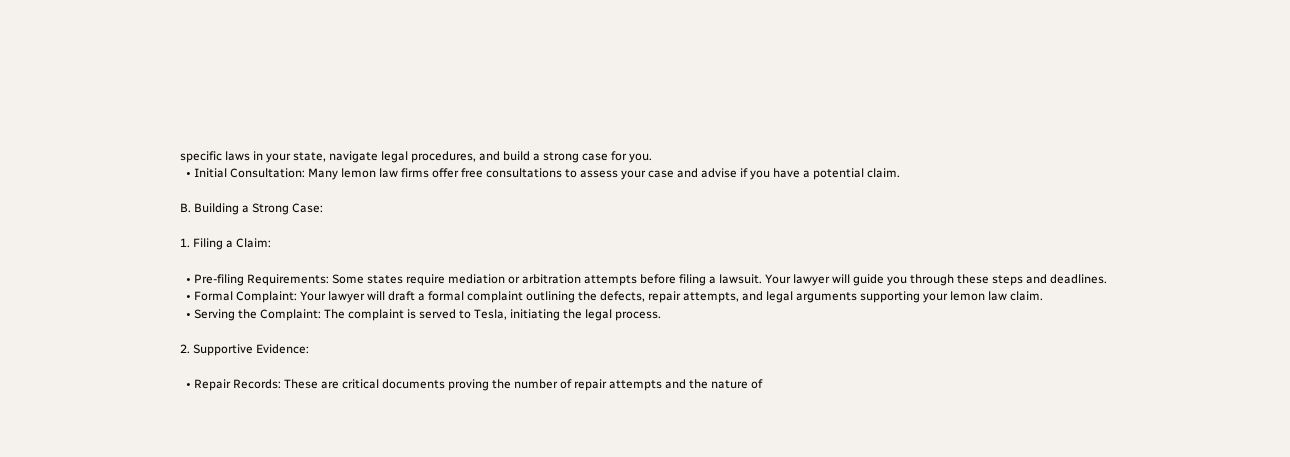specific laws in your state, navigate legal procedures, and build a strong case for you.
  • Initial Consultation: Many lemon law firms offer free consultations to assess your case and advise if you have a potential claim.

B. Building a Strong Case:

1. Filing a Claim:

  • Pre-filing Requirements: Some states require mediation or arbitration attempts before filing a lawsuit. Your lawyer will guide you through these steps and deadlines.
  • Formal Complaint: Your lawyer will draft a formal complaint outlining the defects, repair attempts, and legal arguments supporting your lemon law claim.
  • Serving the Complaint: The complaint is served to Tesla, initiating the legal process.

2. Supportive Evidence:

  • Repair Records: These are critical documents proving the number of repair attempts and the nature of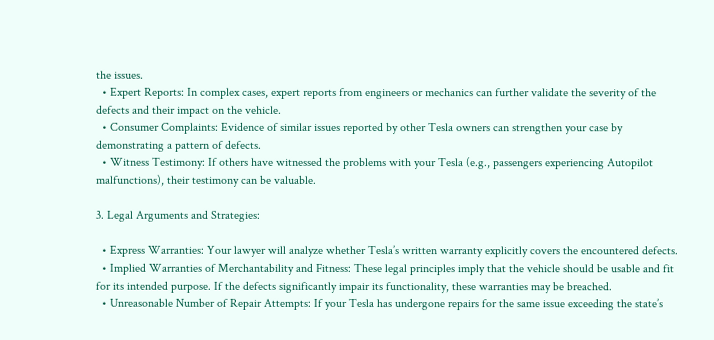the issues.
  • Expert Reports: In complex cases, expert reports from engineers or mechanics can further validate the severity of the defects and their impact on the vehicle.
  • Consumer Complaints: Evidence of similar issues reported by other Tesla owners can strengthen your case by demonstrating a pattern of defects.
  • Witness Testimony: If others have witnessed the problems with your Tesla (e.g., passengers experiencing Autopilot malfunctions), their testimony can be valuable.

3. Legal Arguments and Strategies:

  • Express Warranties: Your lawyer will analyze whether Tesla’s written warranty explicitly covers the encountered defects.
  • Implied Warranties of Merchantability and Fitness: These legal principles imply that the vehicle should be usable and fit for its intended purpose. If the defects significantly impair its functionality, these warranties may be breached.
  • Unreasonable Number of Repair Attempts: If your Tesla has undergone repairs for the same issue exceeding the state’s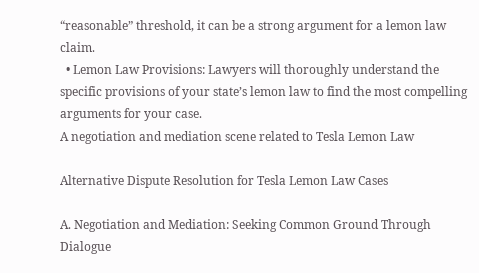“reasonable” threshold, it can be a strong argument for a lemon law claim.
  • Lemon Law Provisions: Lawyers will thoroughly understand the specific provisions of your state’s lemon law to find the most compelling arguments for your case.
A negotiation and mediation scene related to Tesla Lemon Law

Alternative Dispute Resolution for Tesla Lemon Law Cases

A. Negotiation and Mediation: Seeking Common Ground Through Dialogue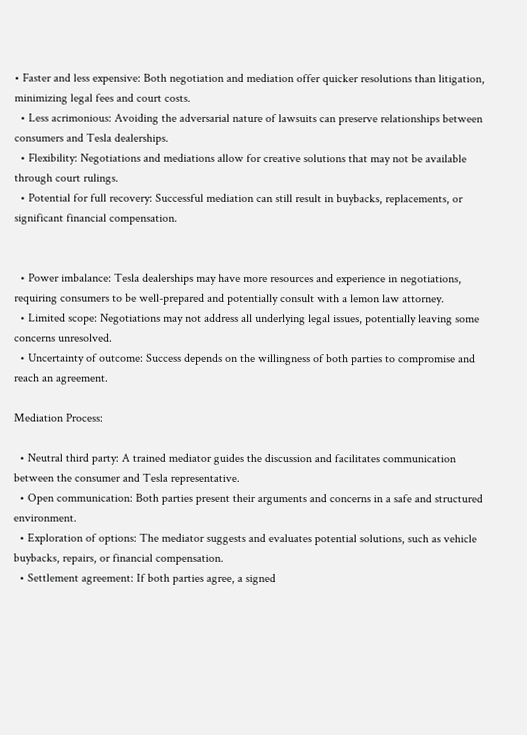• Faster and less expensive: Both negotiation and mediation offer quicker resolutions than litigation, minimizing legal fees and court costs.
  • Less acrimonious: Avoiding the adversarial nature of lawsuits can preserve relationships between consumers and Tesla dealerships.
  • Flexibility: Negotiations and mediations allow for creative solutions that may not be available through court rulings.
  • Potential for full recovery: Successful mediation can still result in buybacks, replacements, or significant financial compensation.


  • Power imbalance: Tesla dealerships may have more resources and experience in negotiations, requiring consumers to be well-prepared and potentially consult with a lemon law attorney.
  • Limited scope: Negotiations may not address all underlying legal issues, potentially leaving some concerns unresolved.
  • Uncertainty of outcome: Success depends on the willingness of both parties to compromise and reach an agreement.

Mediation Process:

  • Neutral third party: A trained mediator guides the discussion and facilitates communication between the consumer and Tesla representative.
  • Open communication: Both parties present their arguments and concerns in a safe and structured environment.
  • Exploration of options: The mediator suggests and evaluates potential solutions, such as vehicle buybacks, repairs, or financial compensation.
  • Settlement agreement: If both parties agree, a signed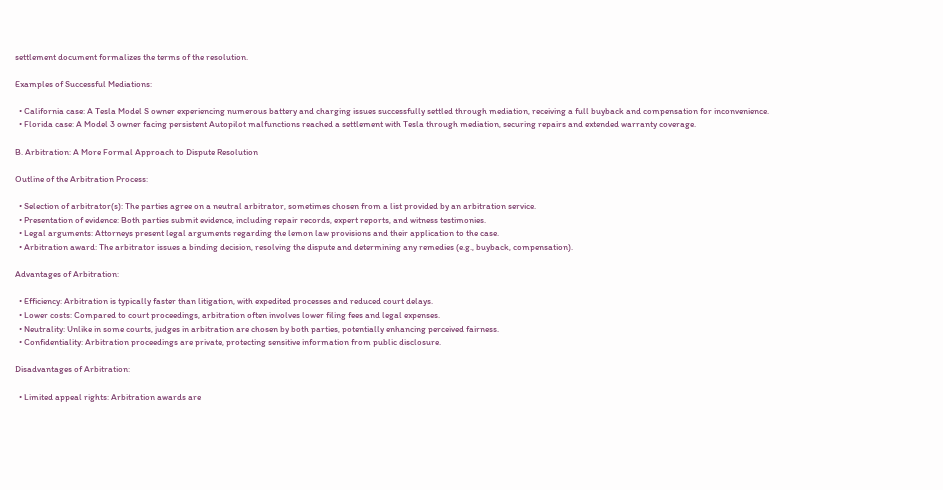settlement document formalizes the terms of the resolution.

Examples of Successful Mediations:

  • California case: A Tesla Model S owner experiencing numerous battery and charging issues successfully settled through mediation, receiving a full buyback and compensation for inconvenience.
  • Florida case: A Model 3 owner facing persistent Autopilot malfunctions reached a settlement with Tesla through mediation, securing repairs and extended warranty coverage.

B. Arbitration: A More Formal Approach to Dispute Resolution

Outline of the Arbitration Process:

  • Selection of arbitrator(s): The parties agree on a neutral arbitrator, sometimes chosen from a list provided by an arbitration service.
  • Presentation of evidence: Both parties submit evidence, including repair records, expert reports, and witness testimonies.
  • Legal arguments: Attorneys present legal arguments regarding the lemon law provisions and their application to the case.
  • Arbitration award: The arbitrator issues a binding decision, resolving the dispute and determining any remedies (e.g., buyback, compensation).

Advantages of Arbitration:

  • Efficiency: Arbitration is typically faster than litigation, with expedited processes and reduced court delays.
  • Lower costs: Compared to court proceedings, arbitration often involves lower filing fees and legal expenses.
  • Neutrality: Unlike in some courts, judges in arbitration are chosen by both parties, potentially enhancing perceived fairness.
  • Confidentiality: Arbitration proceedings are private, protecting sensitive information from public disclosure.

Disadvantages of Arbitration:

  • Limited appeal rights: Arbitration awards are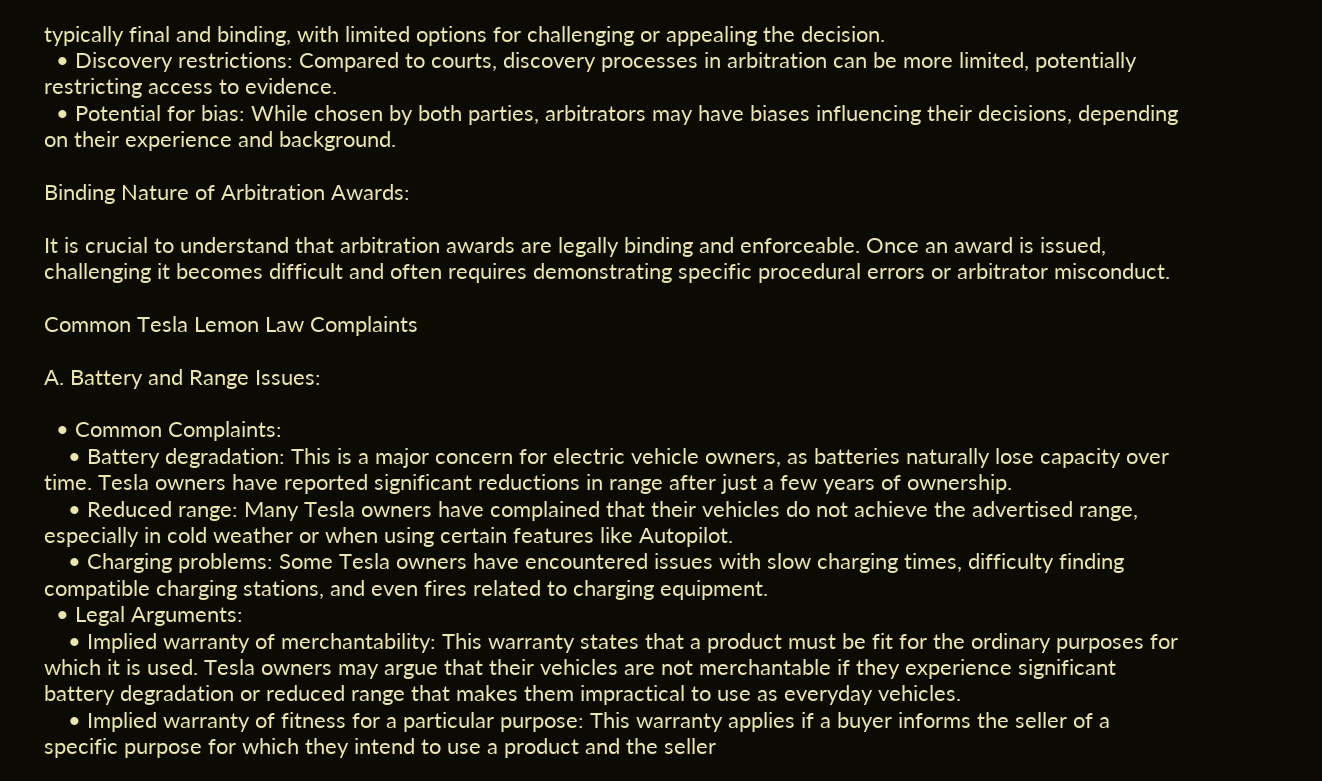typically final and binding, with limited options for challenging or appealing the decision.
  • Discovery restrictions: Compared to courts, discovery processes in arbitration can be more limited, potentially restricting access to evidence.
  • Potential for bias: While chosen by both parties, arbitrators may have biases influencing their decisions, depending on their experience and background.

Binding Nature of Arbitration Awards:

It is crucial to understand that arbitration awards are legally binding and enforceable. Once an award is issued, challenging it becomes difficult and often requires demonstrating specific procedural errors or arbitrator misconduct.

Common Tesla Lemon Law Complaints

A. Battery and Range Issues:

  • Common Complaints:
    • Battery degradation: This is a major concern for electric vehicle owners, as batteries naturally lose capacity over time. Tesla owners have reported significant reductions in range after just a few years of ownership.
    • Reduced range: Many Tesla owners have complained that their vehicles do not achieve the advertised range, especially in cold weather or when using certain features like Autopilot.
    • Charging problems: Some Tesla owners have encountered issues with slow charging times, difficulty finding compatible charging stations, and even fires related to charging equipment.
  • Legal Arguments:
    • Implied warranty of merchantability: This warranty states that a product must be fit for the ordinary purposes for which it is used. Tesla owners may argue that their vehicles are not merchantable if they experience significant battery degradation or reduced range that makes them impractical to use as everyday vehicles.
    • Implied warranty of fitness for a particular purpose: This warranty applies if a buyer informs the seller of a specific purpose for which they intend to use a product and the seller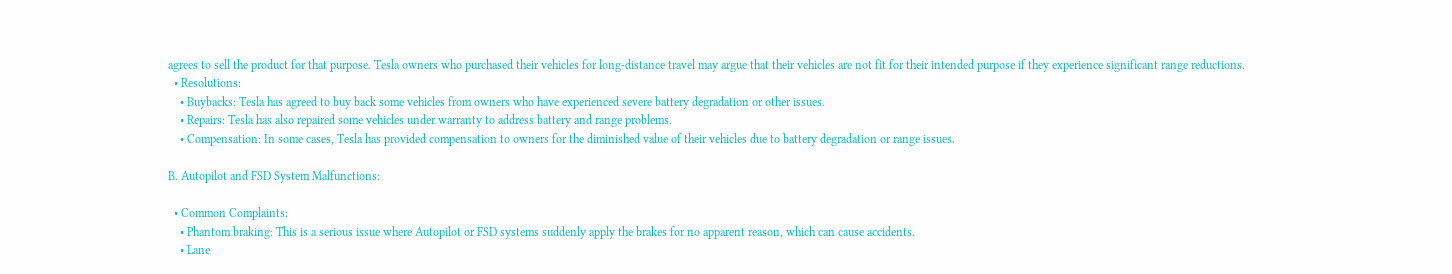agrees to sell the product for that purpose. Tesla owners who purchased their vehicles for long-distance travel may argue that their vehicles are not fit for their intended purpose if they experience significant range reductions.
  • Resolutions:
    • Buybacks: Tesla has agreed to buy back some vehicles from owners who have experienced severe battery degradation or other issues.
    • Repairs: Tesla has also repaired some vehicles under warranty to address battery and range problems.
    • Compensation: In some cases, Tesla has provided compensation to owners for the diminished value of their vehicles due to battery degradation or range issues.

B. Autopilot and FSD System Malfunctions:

  • Common Complaints:
    • Phantom braking: This is a serious issue where Autopilot or FSD systems suddenly apply the brakes for no apparent reason, which can cause accidents.
    • Lane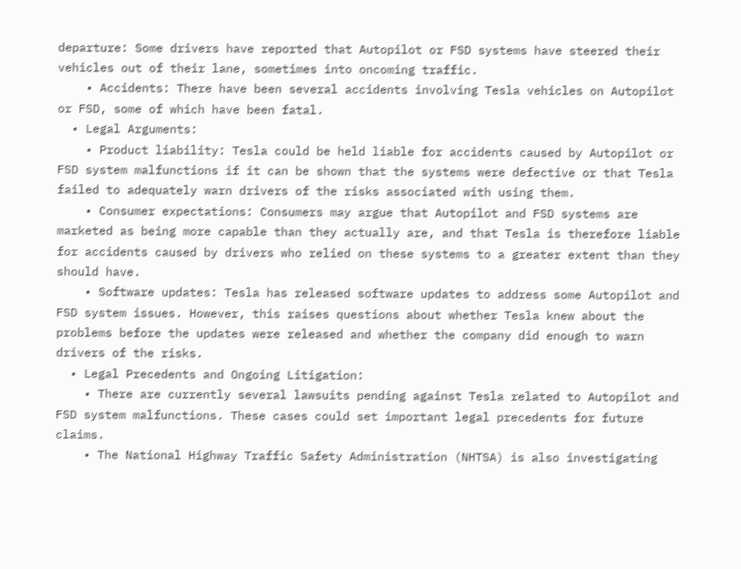departure: Some drivers have reported that Autopilot or FSD systems have steered their vehicles out of their lane, sometimes into oncoming traffic.
    • Accidents: There have been several accidents involving Tesla vehicles on Autopilot or FSD, some of which have been fatal.
  • Legal Arguments:
    • Product liability: Tesla could be held liable for accidents caused by Autopilot or FSD system malfunctions if it can be shown that the systems were defective or that Tesla failed to adequately warn drivers of the risks associated with using them.
    • Consumer expectations: Consumers may argue that Autopilot and FSD systems are marketed as being more capable than they actually are, and that Tesla is therefore liable for accidents caused by drivers who relied on these systems to a greater extent than they should have.
    • Software updates: Tesla has released software updates to address some Autopilot and FSD system issues. However, this raises questions about whether Tesla knew about the problems before the updates were released and whether the company did enough to warn drivers of the risks.
  • Legal Precedents and Ongoing Litigation:
    • There are currently several lawsuits pending against Tesla related to Autopilot and FSD system malfunctions. These cases could set important legal precedents for future claims.
    • The National Highway Traffic Safety Administration (NHTSA) is also investigating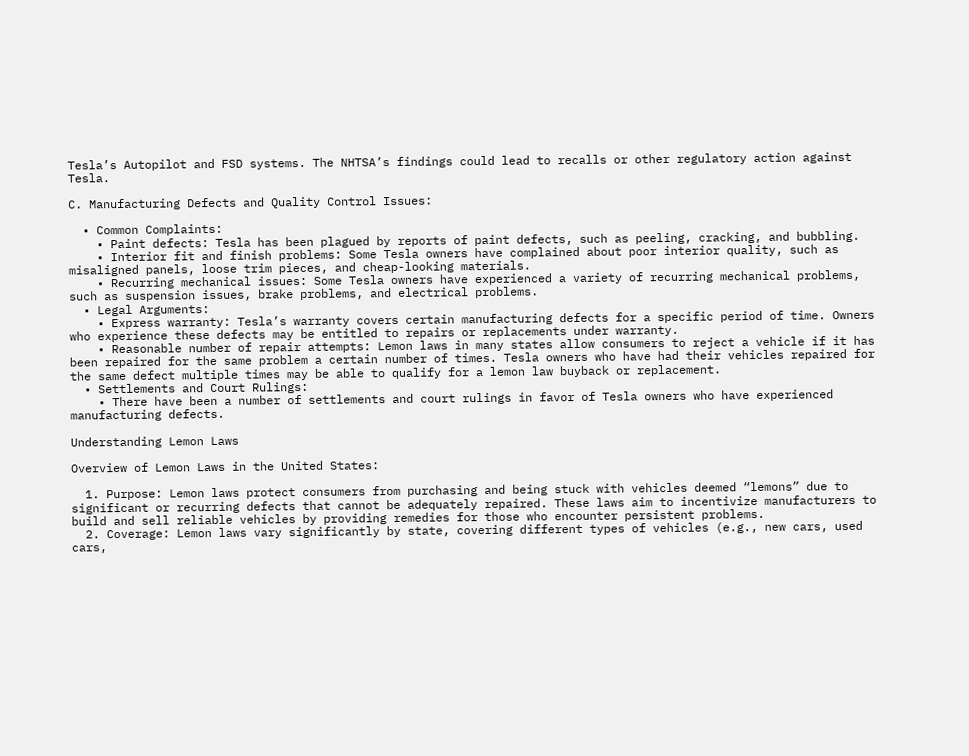Tesla’s Autopilot and FSD systems. The NHTSA’s findings could lead to recalls or other regulatory action against Tesla.

C. Manufacturing Defects and Quality Control Issues:

  • Common Complaints:
    • Paint defects: Tesla has been plagued by reports of paint defects, such as peeling, cracking, and bubbling.
    • Interior fit and finish problems: Some Tesla owners have complained about poor interior quality, such as misaligned panels, loose trim pieces, and cheap-looking materials.
    • Recurring mechanical issues: Some Tesla owners have experienced a variety of recurring mechanical problems, such as suspension issues, brake problems, and electrical problems.
  • Legal Arguments:
    • Express warranty: Tesla’s warranty covers certain manufacturing defects for a specific period of time. Owners who experience these defects may be entitled to repairs or replacements under warranty.
    • Reasonable number of repair attempts: Lemon laws in many states allow consumers to reject a vehicle if it has been repaired for the same problem a certain number of times. Tesla owners who have had their vehicles repaired for the same defect multiple times may be able to qualify for a lemon law buyback or replacement.
  • Settlements and Court Rulings:
    • There have been a number of settlements and court rulings in favor of Tesla owners who have experienced manufacturing defects.

Understanding Lemon Laws

Overview of Lemon Laws in the United States:

  1. Purpose: Lemon laws protect consumers from purchasing and being stuck with vehicles deemed “lemons” due to significant or recurring defects that cannot be adequately repaired. These laws aim to incentivize manufacturers to build and sell reliable vehicles by providing remedies for those who encounter persistent problems.
  2. Coverage: Lemon laws vary significantly by state, covering different types of vehicles (e.g., new cars, used cars,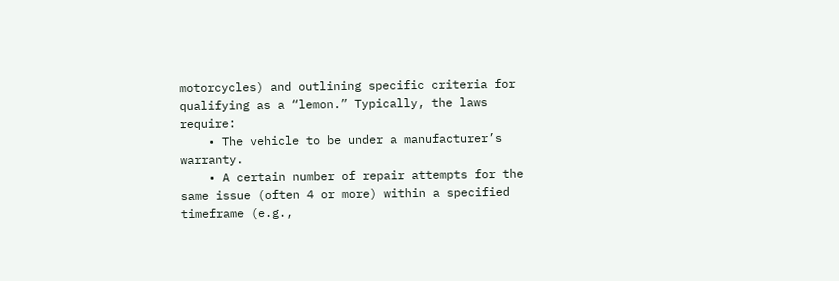motorcycles) and outlining specific criteria for qualifying as a “lemon.” Typically, the laws require:
    • The vehicle to be under a manufacturer’s warranty.
    • A certain number of repair attempts for the same issue (often 4 or more) within a specified timeframe (e.g.,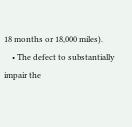18 months or 18,000 miles).
    • The defect to substantially impair the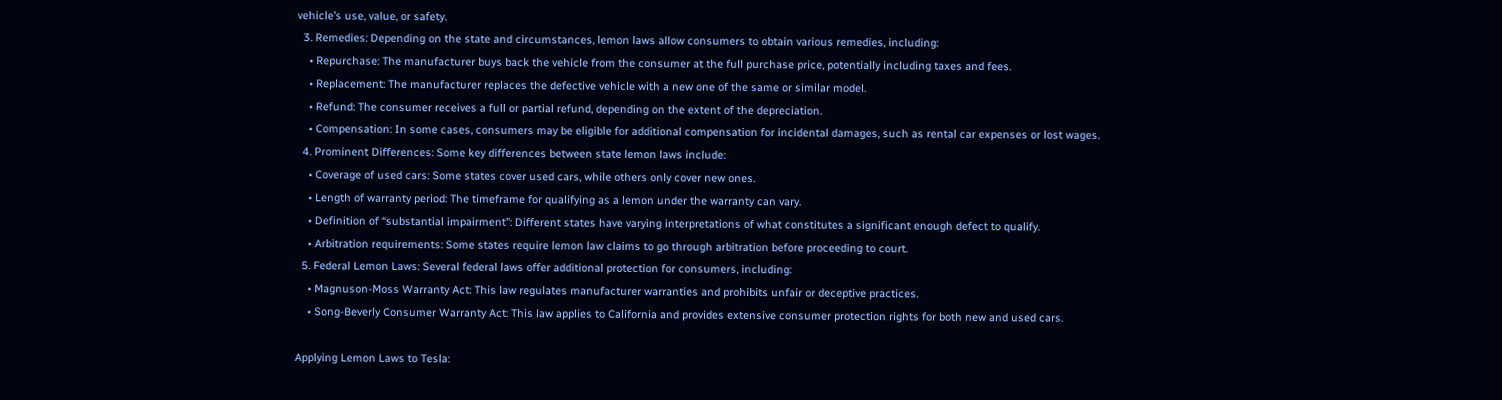vehicle’s use, value, or safety.
  3. Remedies: Depending on the state and circumstances, lemon laws allow consumers to obtain various remedies, including:
    • Repurchase: The manufacturer buys back the vehicle from the consumer at the full purchase price, potentially including taxes and fees.
    • Replacement: The manufacturer replaces the defective vehicle with a new one of the same or similar model.
    • Refund: The consumer receives a full or partial refund, depending on the extent of the depreciation.
    • Compensation: In some cases, consumers may be eligible for additional compensation for incidental damages, such as rental car expenses or lost wages.
  4. Prominent Differences: Some key differences between state lemon laws include:
    • Coverage of used cars: Some states cover used cars, while others only cover new ones.
    • Length of warranty period: The timeframe for qualifying as a lemon under the warranty can vary.
    • Definition of “substantial impairment”: Different states have varying interpretations of what constitutes a significant enough defect to qualify.
    • Arbitration requirements: Some states require lemon law claims to go through arbitration before proceeding to court.
  5. Federal Lemon Laws: Several federal laws offer additional protection for consumers, including:
    • Magnuson-Moss Warranty Act: This law regulates manufacturer warranties and prohibits unfair or deceptive practices.
    • Song-Beverly Consumer Warranty Act: This law applies to California and provides extensive consumer protection rights for both new and used cars.

Applying Lemon Laws to Tesla: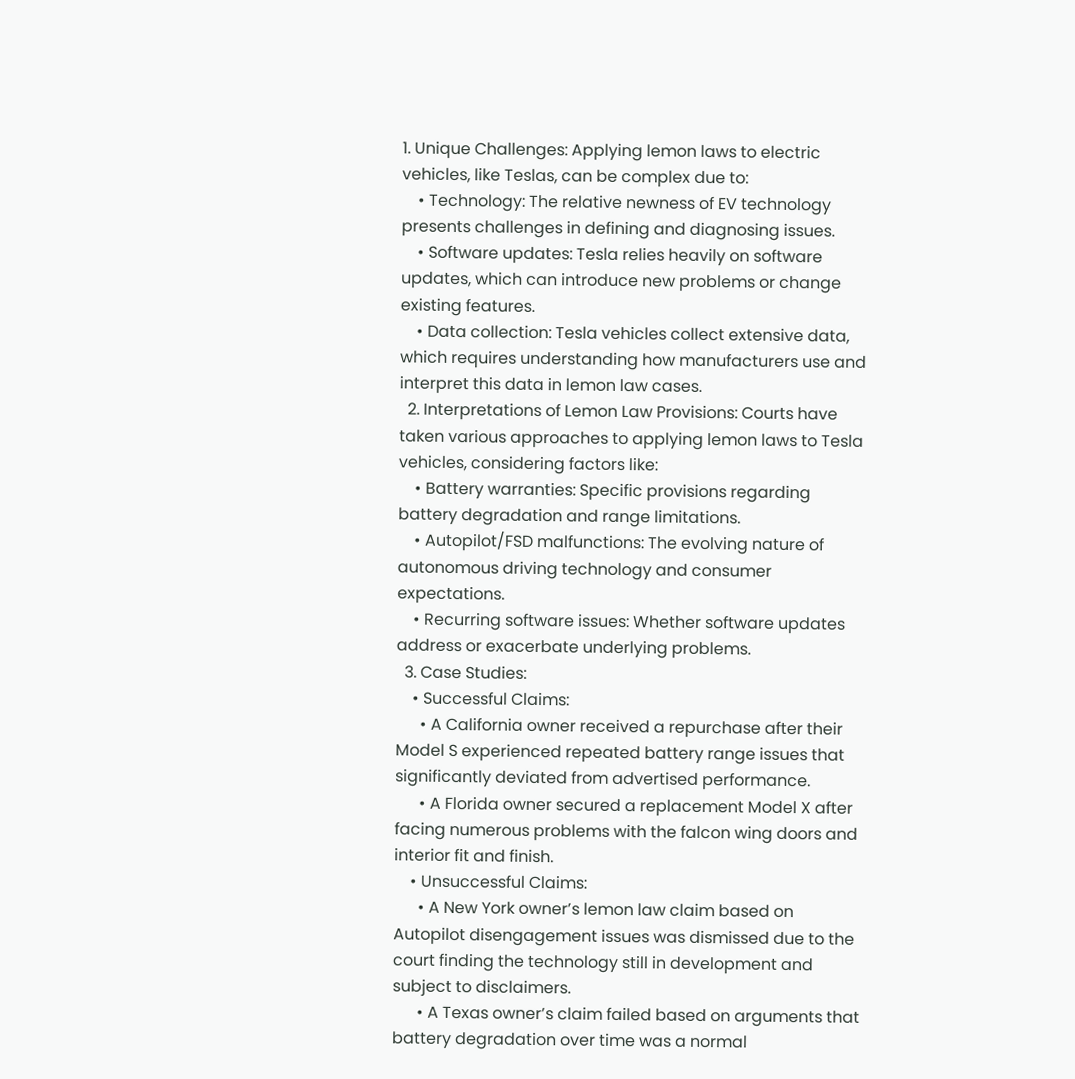1. Unique Challenges: Applying lemon laws to electric vehicles, like Teslas, can be complex due to:
    • Technology: The relative newness of EV technology presents challenges in defining and diagnosing issues.
    • Software updates: Tesla relies heavily on software updates, which can introduce new problems or change existing features.
    • Data collection: Tesla vehicles collect extensive data, which requires understanding how manufacturers use and interpret this data in lemon law cases.
  2. Interpretations of Lemon Law Provisions: Courts have taken various approaches to applying lemon laws to Tesla vehicles, considering factors like:
    • Battery warranties: Specific provisions regarding battery degradation and range limitations.
    • Autopilot/FSD malfunctions: The evolving nature of autonomous driving technology and consumer expectations.
    • Recurring software issues: Whether software updates address or exacerbate underlying problems.
  3. Case Studies:
    • Successful Claims:
      • A California owner received a repurchase after their Model S experienced repeated battery range issues that significantly deviated from advertised performance.
      • A Florida owner secured a replacement Model X after facing numerous problems with the falcon wing doors and interior fit and finish.
    • Unsuccessful Claims:
      • A New York owner’s lemon law claim based on Autopilot disengagement issues was dismissed due to the court finding the technology still in development and subject to disclaimers.
      • A Texas owner’s claim failed based on arguments that battery degradation over time was a normal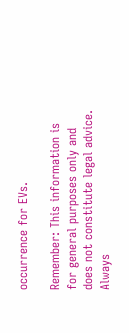occurrence for EVs.

Remember: This information is for general purposes only and does not constitute legal advice. Always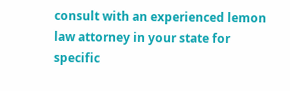consult with an experienced lemon law attorney in your state for specific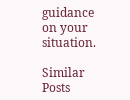guidance on your situation.

Similar Posts